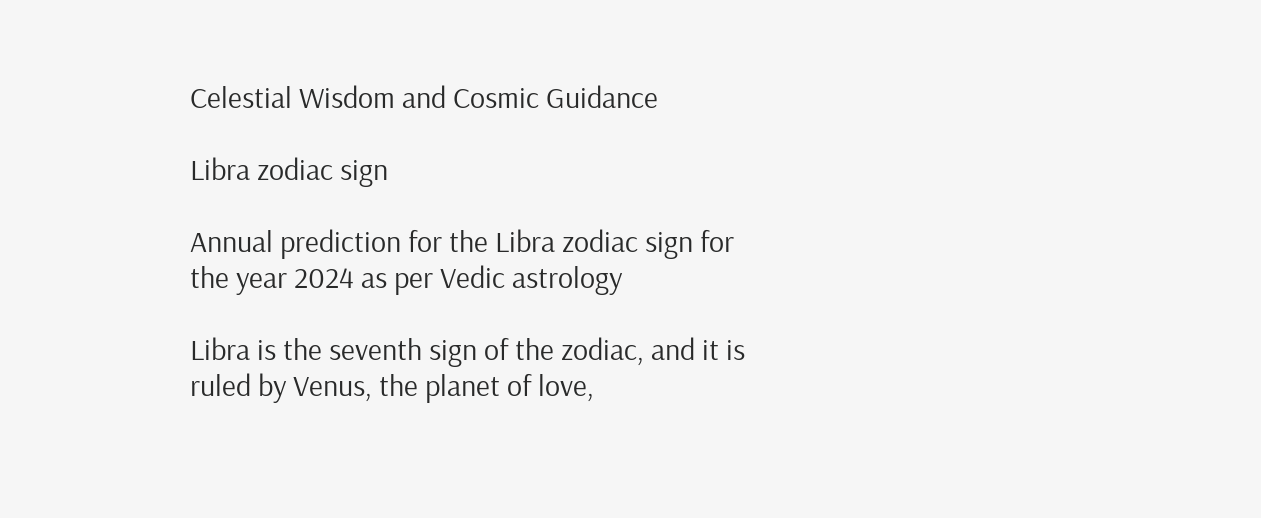Celestial Wisdom and Cosmic Guidance

Libra zodiac sign

Annual prediction for the Libra zodiac sign for the year 2024 as per Vedic astrology

Libra is the seventh sign of the zodiac, and it is ruled by Venus, the planet of love,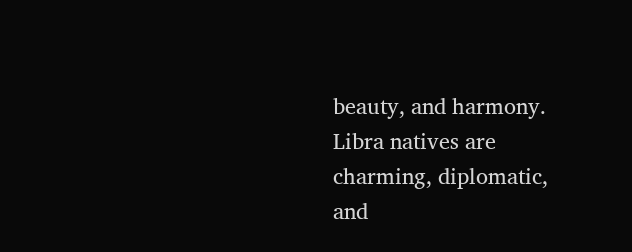beauty, and harmony. Libra natives are charming, diplomatic, and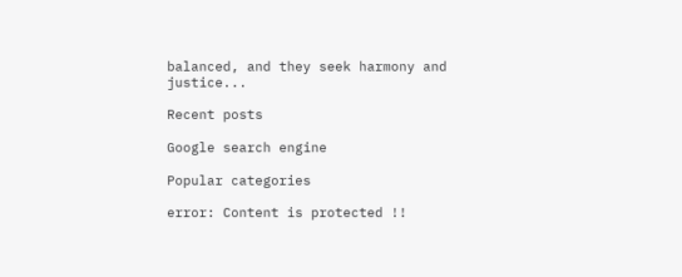balanced, and they seek harmony and justice...

Recent posts

Google search engine

Popular categories

error: Content is protected !!